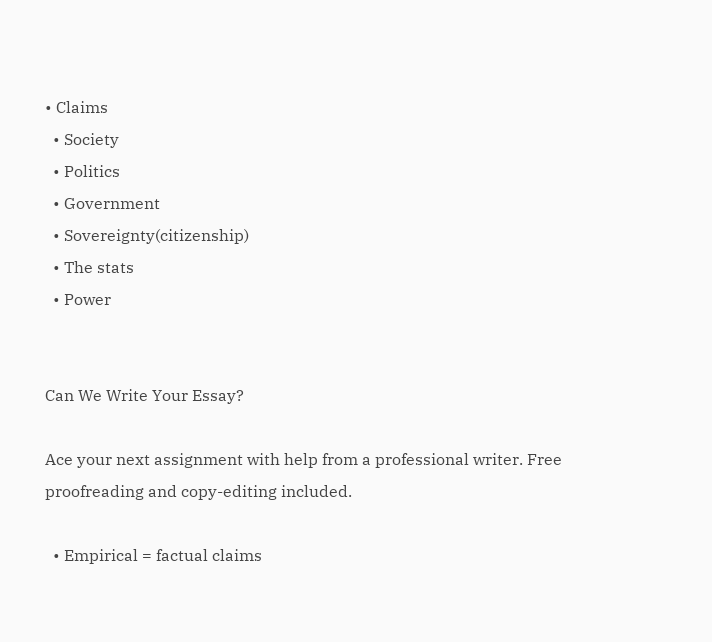• Claims
  • Society
  • Politics
  • Government
  • Sovereignty(citizenship)
  • The stats
  • Power


Can We Write Your Essay?

Ace your next assignment with help from a professional writer. Free proofreading and copy-editing included.

  • Empirical = factual claims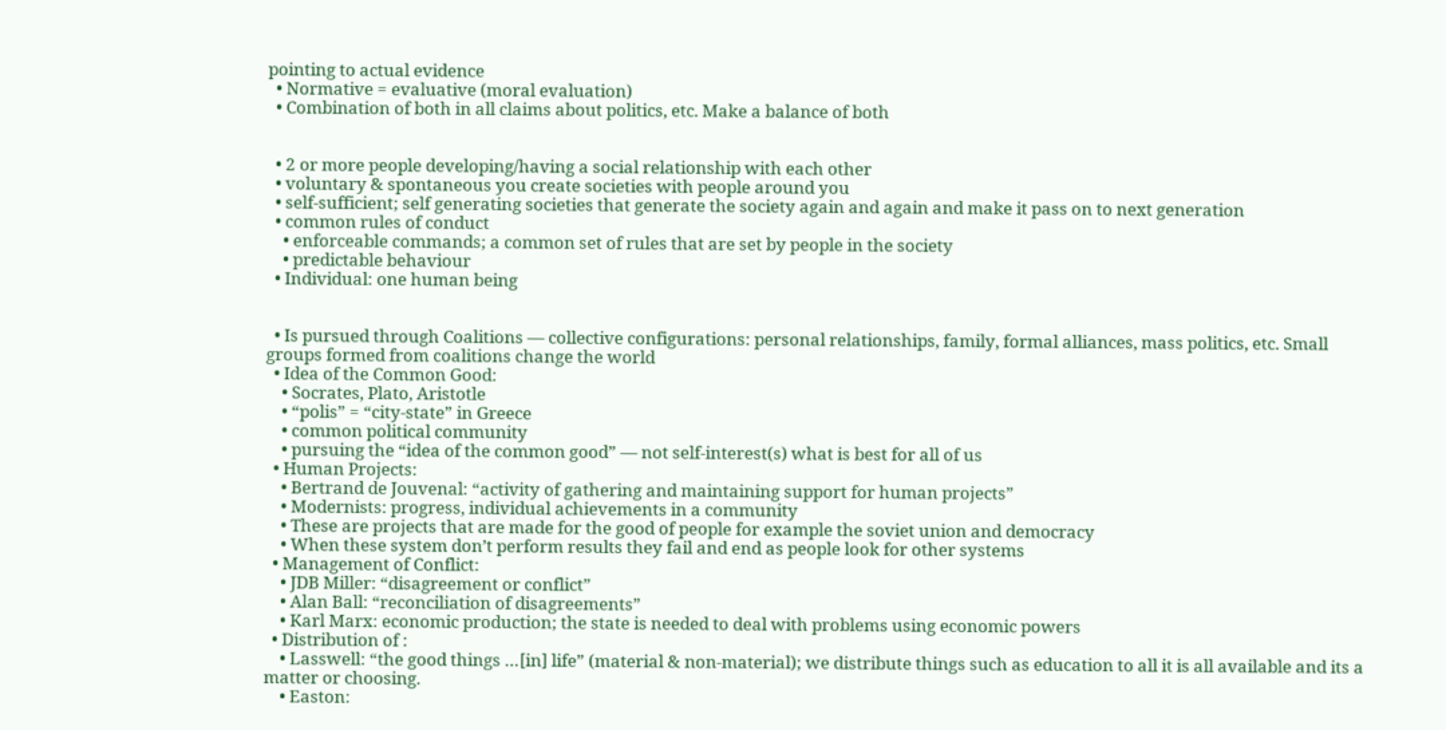pointing to actual evidence
  • Normative = evaluative (moral evaluation)
  • Combination of both in all claims about politics, etc. Make a balance of both


  • 2 or more people developing/having a social relationship with each other
  • voluntary & spontaneous you create societies with people around you
  • self-sufficient; self generating societies that generate the society again and again and make it pass on to next generation
  • common rules of conduct
    • enforceable commands; a common set of rules that are set by people in the society
    • predictable behaviour
  • Individual: one human being


  • Is pursued through Coalitions — collective configurations: personal relationships, family, formal alliances, mass politics, etc. Small groups formed from coalitions change the world
  • Idea of the Common Good:
    • Socrates, Plato, Aristotle
    • “polis” = “city-state” in Greece
    • common political community
    • pursuing the “idea of the common good” — not self-interest(s) what is best for all of us
  • Human Projects:
    • Bertrand de Jouvenal: “activity of gathering and maintaining support for human projects”
    • Modernists: progress, individual achievements in a community
    • These are projects that are made for the good of people for example the soviet union and democracy
    • When these system don’t perform results they fail and end as people look for other systems
  • Management of Conflict:
    • JDB Miller: “disagreement or conflict”
    • Alan Ball: “reconciliation of disagreements”
    • Karl Marx: economic production; the state is needed to deal with problems using economic powers
  • Distribution of :
    • Lasswell: “the good things …[in] life” (material & non-material); we distribute things such as education to all it is all available and its a matter or choosing.
    • Easton: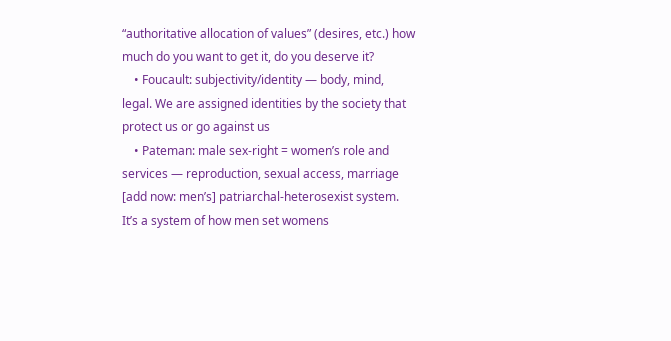“authoritative allocation of values” (desires, etc.) how much do you want to get it, do you deserve it?
    • Foucault: subjectivity/identity — body, mind, legal. We are assigned identities by the society that protect us or go against us
    • Pateman: male sex-right = women’s role and services — reproduction, sexual access, marriage [add now: men’s] patriarchal-heterosexist system. It’s a system of how men set womens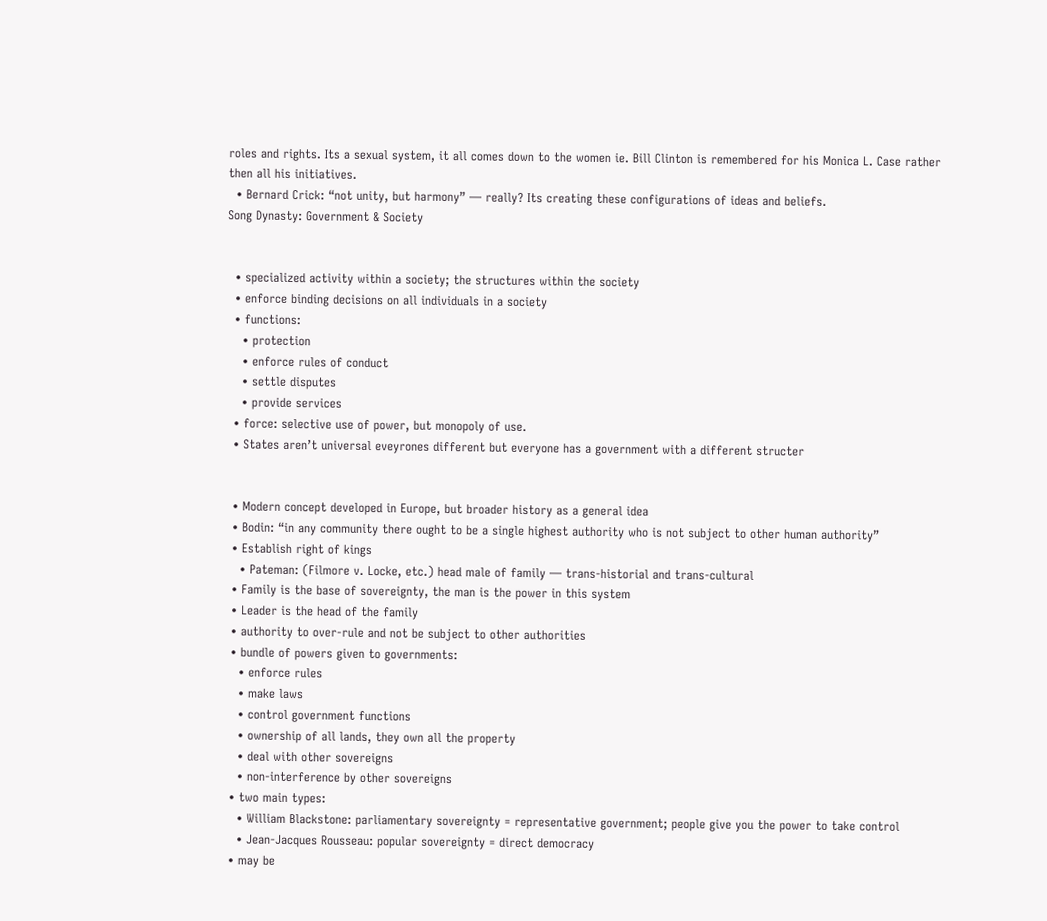roles and rights. Its a sexual system, it all comes down to the women ie. Bill Clinton is remembered for his Monica L. Case rather then all his initiatives.
  • Bernard Crick: “not unity, but harmony” — really? Its creating these configurations of ideas and beliefs.
Song Dynasty: Government & Society


  • specialized activity within a society; the structures within the society
  • enforce binding decisions on all individuals in a society
  • functions:
    • protection
    • enforce rules of conduct
    • settle disputes
    • provide services
  • force: selective use of power, but monopoly of use.
  • States aren’t universal eveyrones different but everyone has a government with a different structer


  • Modern concept developed in Europe, but broader history as a general idea
  • Bodin: “in any community there ought to be a single highest authority who is not subject to other human authority”
  • Establish right of kings
    • Pateman: (Filmore v. Locke, etc.) head male of family — trans-historial and trans-cultural
  • Family is the base of sovereignty, the man is the power in this system
  • Leader is the head of the family
  • authority to over-rule and not be subject to other authorities
  • bundle of powers given to governments:
    • enforce rules
    • make laws
    • control government functions
    • ownership of all lands, they own all the property
    • deal with other sovereigns
    • non-interference by other sovereigns
  • two main types:
    • William Blackstone: parliamentary sovereignty = representative government; people give you the power to take control
    • Jean-Jacques Rousseau: popular sovereignty = direct democracy
  • may be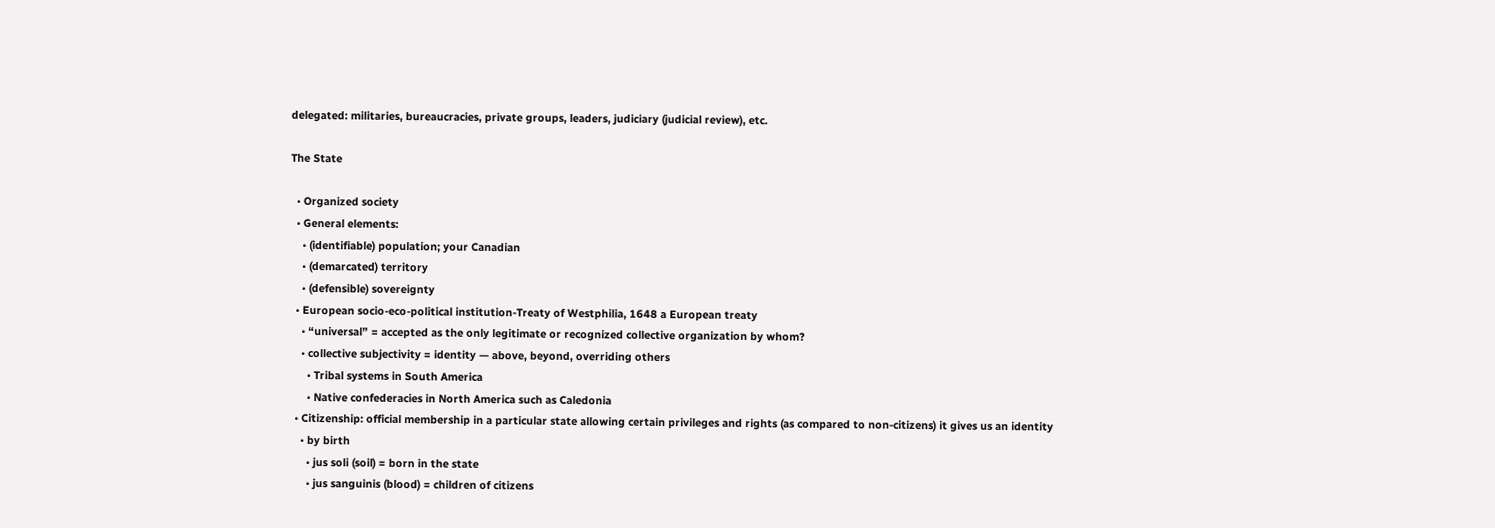delegated: militaries, bureaucracies, private groups, leaders, judiciary (judicial review), etc.

The State

  • Organized society
  • General elements:
    • (identifiable) population; your Canadian
    • (demarcated) territory
    • (defensible) sovereignty
  • European socio-eco-political institution-Treaty of Westphilia, 1648 a European treaty
    • “universal” = accepted as the only legitimate or recognized collective organization by whom?
    • collective subjectivity = identity — above, beyond, overriding others
      • Tribal systems in South America
      • Native confederacies in North America such as Caledonia
  • Citizenship: official membership in a particular state allowing certain privileges and rights (as compared to non-citizens) it gives us an identity
    • by birth
      • jus soli (soil) = born in the state
      • jus sanguinis (blood) = children of citizens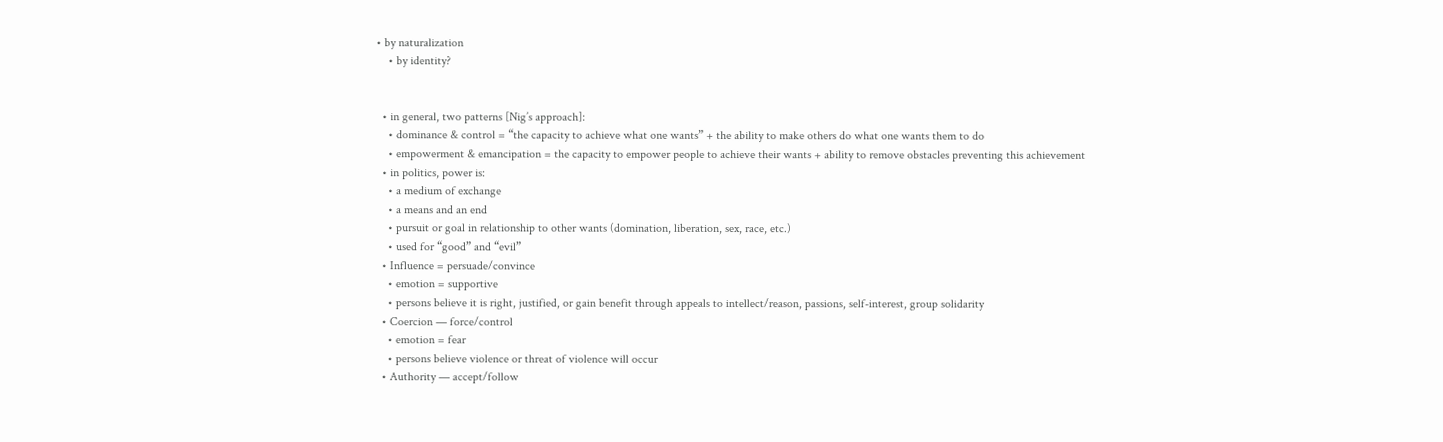• by naturalization
    • by identity?


  • in general, two patterns [Nig’s approach]:
    • dominance & control = “the capacity to achieve what one wants” + the ability to make others do what one wants them to do
    • empowerment & emancipation = the capacity to empower people to achieve their wants + ability to remove obstacles preventing this achievement
  • in politics, power is:
    • a medium of exchange
    • a means and an end
    • pursuit or goal in relationship to other wants (domination, liberation, sex, race, etc.)
    • used for “good” and “evil”
  • Influence = persuade/convince
    • emotion = supportive
    • persons believe it is right, justified, or gain benefit through appeals to intellect/reason, passions, self-interest, group solidarity
  • Coercion — force/control
    • emotion = fear
    • persons believe violence or threat of violence will occur
  • Authority — accept/follow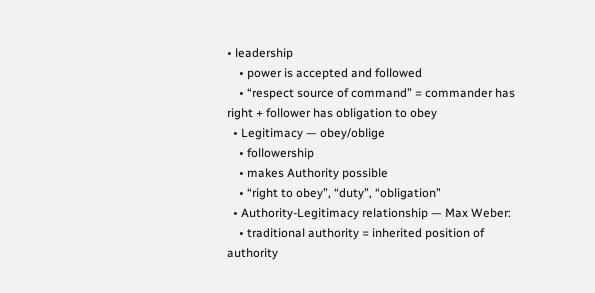• leadership
    • power is accepted and followed
    • “respect source of command” = commander has right + follower has obligation to obey
  • Legitimacy — obey/oblige
    • followership
    • makes Authority possible
    • “right to obey”, “duty”, “obligation”
  • Authority-Legitimacy relationship — Max Weber:
    • traditional authority = inherited position of authority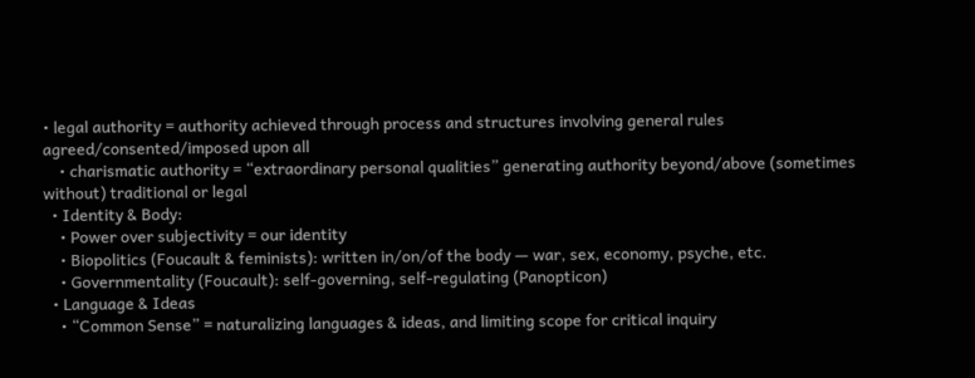• legal authority = authority achieved through process and structures involving general rules agreed/consented/imposed upon all
    • charismatic authority = “extraordinary personal qualities” generating authority beyond/above (sometimes without) traditional or legal
  • Identity & Body:
    • Power over subjectivity = our identity
    • Biopolitics (Foucault & feminists): written in/on/of the body — war, sex, economy, psyche, etc.
    • Governmentality (Foucault): self-governing, self-regulating (Panopticon)
  • Language & Ideas
    • “Common Sense” = naturalizing languages & ideas, and limiting scope for critical inquiry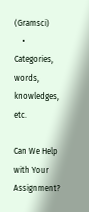(Gramsci)
    • Categories, words, knowledges, etc.

Can We Help with Your Assignment?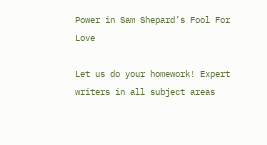Power in Sam Shepard’s Fool For Love

Let us do your homework! Expert writers in all subject areas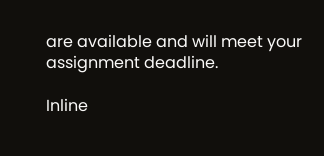are available and will meet your assignment deadline.

Inline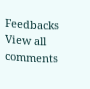Feedbacks
View all comments